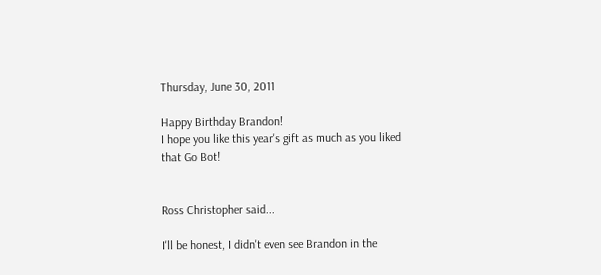Thursday, June 30, 2011

Happy Birthday Brandon!
I hope you like this year's gift as much as you liked that Go Bot!


Ross Christopher said...

I'll be honest, I didn't even see Brandon in the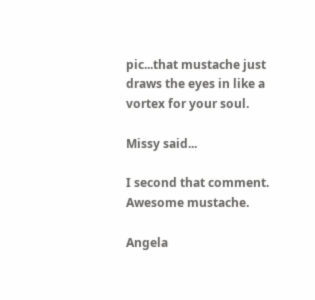pic...that mustache just draws the eyes in like a vortex for your soul.

Missy said...

I second that comment. Awesome mustache.

Angela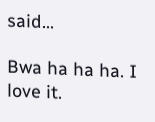said...

Bwa ha ha ha. I love it.